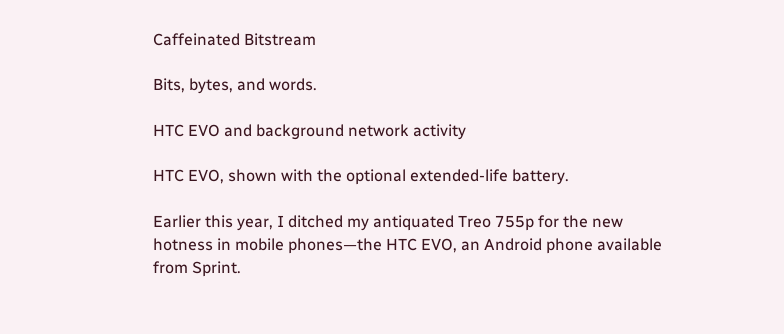Caffeinated Bitstream

Bits, bytes, and words.

HTC EVO and background network activity

HTC EVO, shown with the optional extended-life battery.

Earlier this year, I ditched my antiquated Treo 755p for the new hotness in mobile phones—the HTC EVO, an Android phone available from Sprint.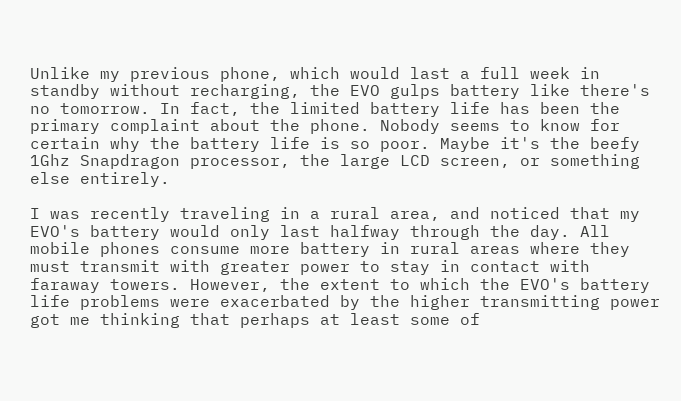Unlike my previous phone, which would last a full week in standby without recharging, the EVO gulps battery like there's no tomorrow. In fact, the limited battery life has been the primary complaint about the phone. Nobody seems to know for certain why the battery life is so poor. Maybe it's the beefy 1Ghz Snapdragon processor, the large LCD screen, or something else entirely.

I was recently traveling in a rural area, and noticed that my EVO's battery would only last halfway through the day. All mobile phones consume more battery in rural areas where they must transmit with greater power to stay in contact with faraway towers. However, the extent to which the EVO's battery life problems were exacerbated by the higher transmitting power got me thinking that perhaps at least some of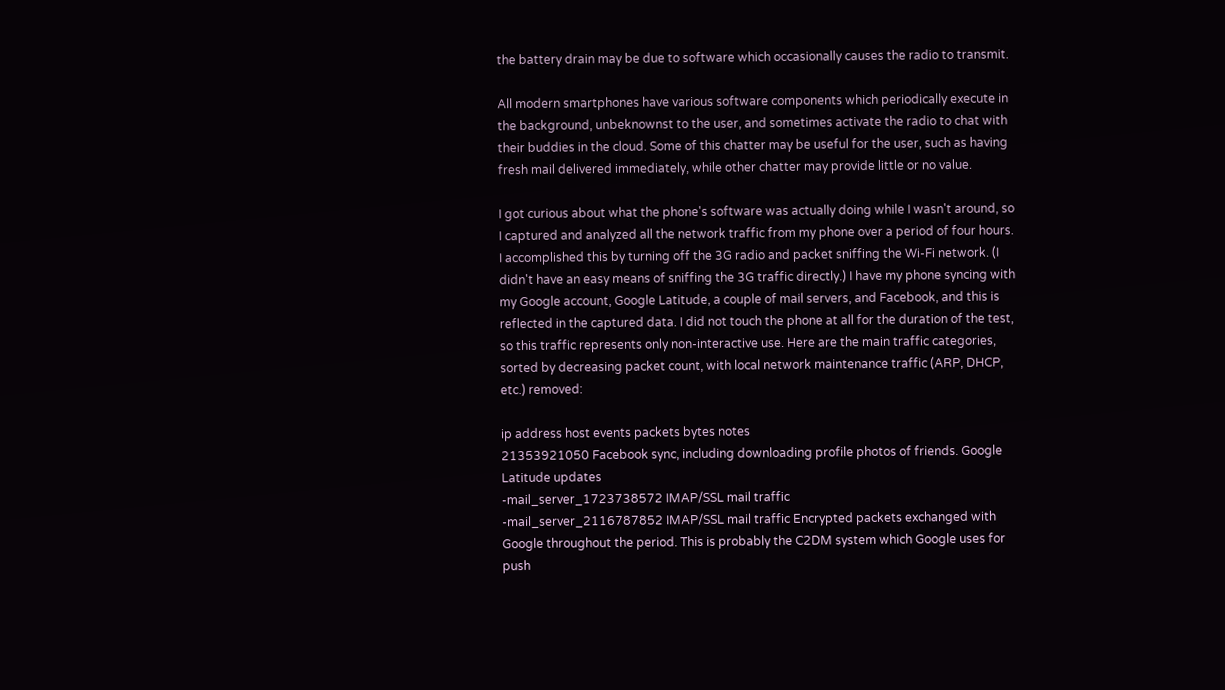the battery drain may be due to software which occasionally causes the radio to transmit.

All modern smartphones have various software components which periodically execute in the background, unbeknownst to the user, and sometimes activate the radio to chat with their buddies in the cloud. Some of this chatter may be useful for the user, such as having fresh mail delivered immediately, while other chatter may provide little or no value.

I got curious about what the phone's software was actually doing while I wasn't around, so I captured and analyzed all the network traffic from my phone over a period of four hours. I accomplished this by turning off the 3G radio and packet sniffing the Wi-Fi network. (I didn't have an easy means of sniffing the 3G traffic directly.) I have my phone syncing with my Google account, Google Latitude, a couple of mail servers, and Facebook, and this is reflected in the captured data. I did not touch the phone at all for the duration of the test, so this traffic represents only non-interactive use. Here are the main traffic categories, sorted by decreasing packet count, with local network maintenance traffic (ARP, DHCP, etc.) removed:

ip address host events packets bytes notes
21353921050 Facebook sync, including downloading profile photos of friends. Google Latitude updates
-mail_server_1723738572 IMAP/SSL mail traffic
-mail_server_2116787852 IMAP/SSL mail traffic Encrypted packets exchanged with Google throughout the period. This is probably the C2DM system which Google uses for push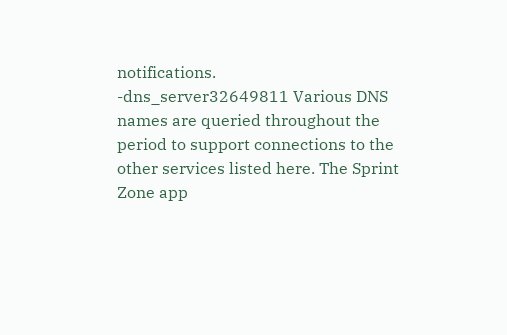notifications.
-dns_server32649811 Various DNS names are queried throughout the period to support connections to the other services listed here. The Sprint Zone app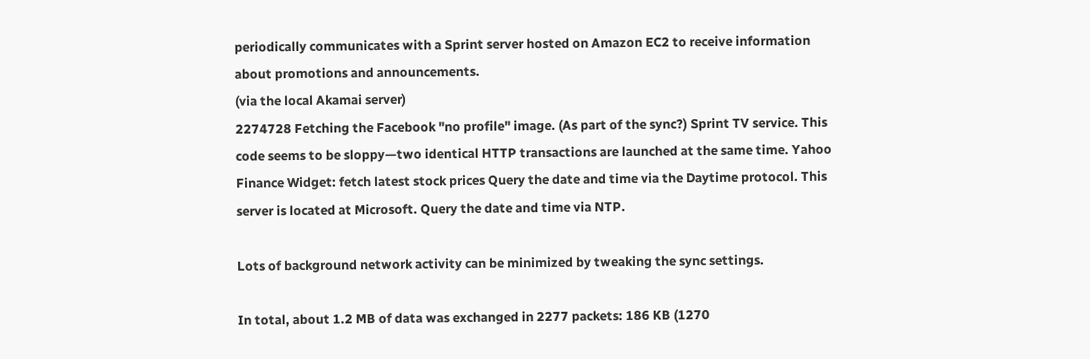periodically communicates with a Sprint server hosted on Amazon EC2 to receive information about promotions and announcements.
(via the local Akamai server)
2274728 Fetching the Facebook "no profile" image. (As part of the sync?) Sprint TV service. This code seems to be sloppy—two identical HTTP transactions are launched at the same time. Yahoo Finance Widget: fetch latest stock prices Query the date and time via the Daytime protocol. This server is located at Microsoft. Query the date and time via NTP.

Lots of background network activity can be minimized by tweaking the sync settings.

In total, about 1.2 MB of data was exchanged in 2277 packets: 186 KB (1270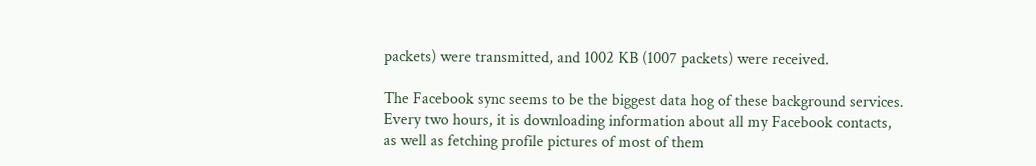packets) were transmitted, and 1002 KB (1007 packets) were received.

The Facebook sync seems to be the biggest data hog of these background services. Every two hours, it is downloading information about all my Facebook contacts, as well as fetching profile pictures of most of them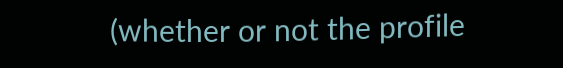(whether or not the profile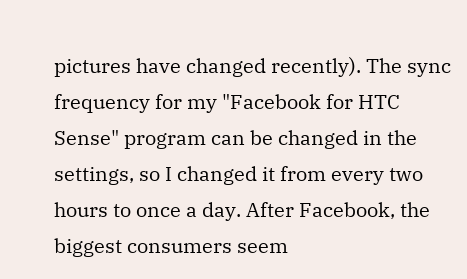pictures have changed recently). The sync frequency for my "Facebook for HTC Sense" program can be changed in the settings, so I changed it from every two hours to once a day. After Facebook, the biggest consumers seem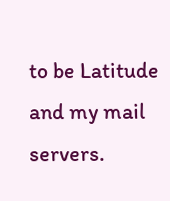to be Latitude and my mail servers.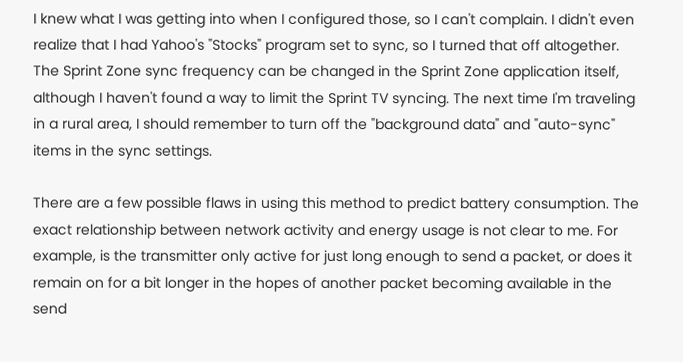I knew what I was getting into when I configured those, so I can't complain. I didn't even realize that I had Yahoo's "Stocks" program set to sync, so I turned that off altogether. The Sprint Zone sync frequency can be changed in the Sprint Zone application itself, although I haven't found a way to limit the Sprint TV syncing. The next time I'm traveling in a rural area, I should remember to turn off the "background data" and "auto-sync" items in the sync settings.

There are a few possible flaws in using this method to predict battery consumption. The exact relationship between network activity and energy usage is not clear to me. For example, is the transmitter only active for just long enough to send a packet, or does it remain on for a bit longer in the hopes of another packet becoming available in the send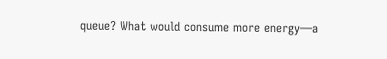queue? What would consume more energy—a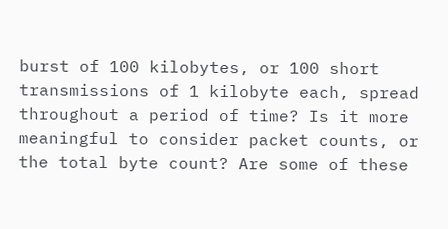burst of 100 kilobytes, or 100 short transmissions of 1 kilobyte each, spread throughout a period of time? Is it more meaningful to consider packet counts, or the total byte count? Are some of these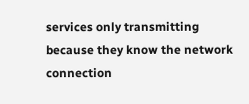services only transmitting because they know the network connection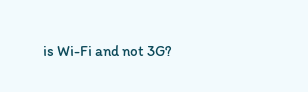is Wi-Fi and not 3G?